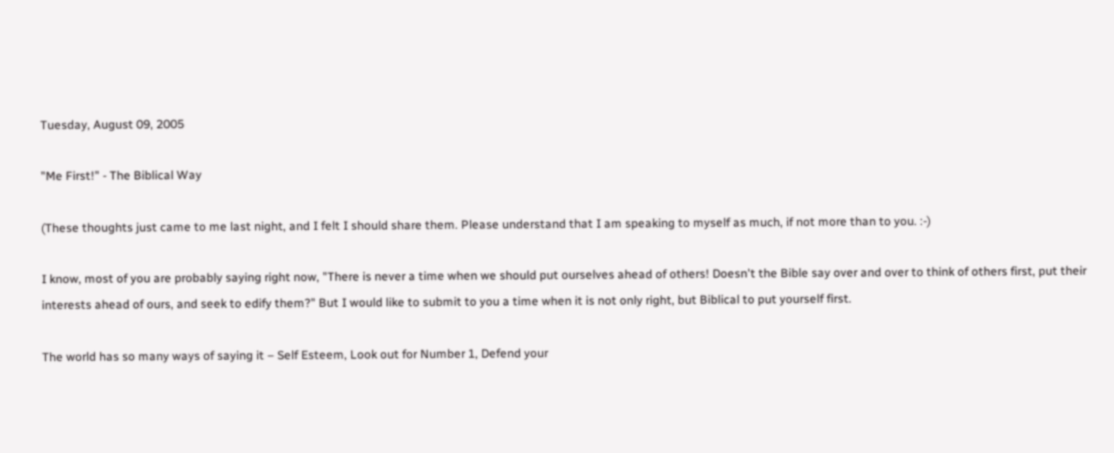Tuesday, August 09, 2005

"Me First!" - The Biblical Way

(These thoughts just came to me last night, and I felt I should share them. Please understand that I am speaking to myself as much, if not more than to you. :-)

I know, most of you are probably saying right now, "There is never a time when we should put ourselves ahead of others! Doesn't the Bible say over and over to think of others first, put their interests ahead of ours, and seek to edify them?" But I would like to submit to you a time when it is not only right, but Biblical to put yourself first.

The world has so many ways of saying it – Self Esteem, Look out for Number 1, Defend your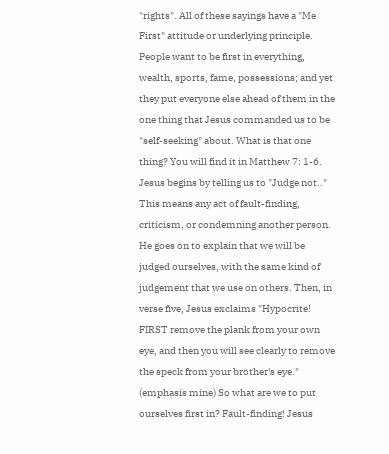"rights". All of these sayings have a "Me First" attitude or underlying principle. People want to be first in everything, wealth, sports, fame, possessions; and yet they put everyone else ahead of them in the one thing that Jesus commanded us to be "self-seeking" about. What is that one thing? You will find it in Matthew 7: 1-6. Jesus begins by telling us to "Judge not.." This means any act of fault-finding, criticism, or condemning another person. He goes on to explain that we will be judged ourselves, with the same kind of judgement that we use on others. Then, in verse five, Jesus exclaims "Hypocrite! FIRST remove the plank from your own eye, and then you will see clearly to remove the speck from your brother's eye." (emphasis mine) So what are we to put ourselves first in? Fault-finding! Jesus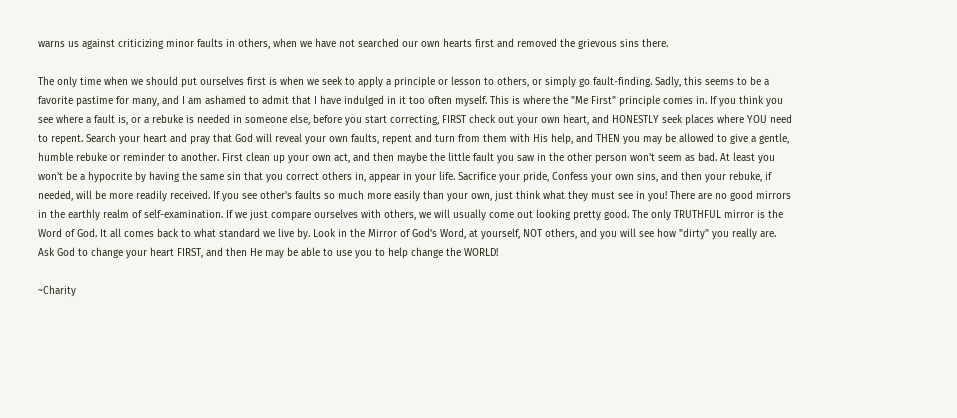warns us against criticizing minor faults in others, when we have not searched our own hearts first and removed the grievous sins there.

The only time when we should put ourselves first is when we seek to apply a principle or lesson to others, or simply go fault-finding. Sadly, this seems to be a favorite pastime for many, and I am ashamed to admit that I have indulged in it too often myself. This is where the "Me First" principle comes in. If you think you see where a fault is, or a rebuke is needed in someone else, before you start correcting, FIRST check out your own heart, and HONESTLY seek places where YOU need to repent. Search your heart and pray that God will reveal your own faults, repent and turn from them with His help, and THEN you may be allowed to give a gentle, humble rebuke or reminder to another. First clean up your own act, and then maybe the little fault you saw in the other person won't seem as bad. At least you won't be a hypocrite by having the same sin that you correct others in, appear in your life. Sacrifice your pride, Confess your own sins, and then your rebuke, if needed, will be more readily received. If you see other's faults so much more easily than your own, just think what they must see in you! There are no good mirrors in the earthly realm of self-examination. If we just compare ourselves with others, we will usually come out looking pretty good. The only TRUTHFUL mirror is the Word of God. It all comes back to what standard we live by. Look in the Mirror of God's Word, at yourself, NOT others, and you will see how "dirty" you really are. Ask God to change your heart FIRST, and then He may be able to use you to help change the WORLD!

~Charity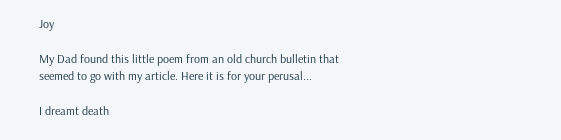Joy

My Dad found this little poem from an old church bulletin that seemed to go with my article. Here it is for your perusal...

I dreamt death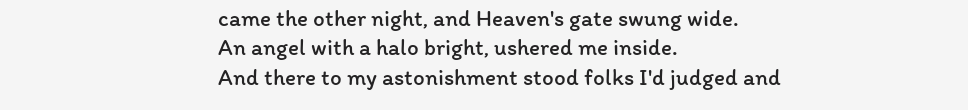came the other night, and Heaven's gate swung wide.
An angel with a halo bright, ushered me inside.
And there to my astonishment stood folks I'd judged and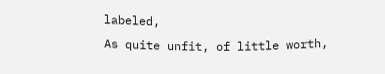labeled,
As quite unfit, of little worth,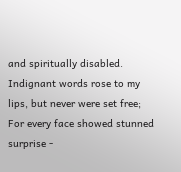and spiritually disabled.
Indignant words rose to my lips, but never were set free;
For every face showed stunned surprise -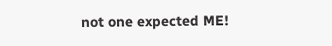not one expected ME!